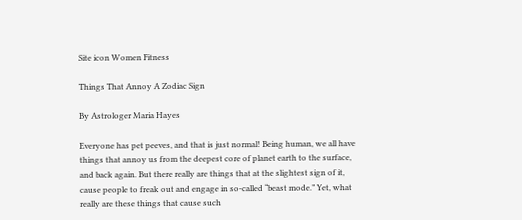Site icon Women Fitness

Things That Annoy A Zodiac Sign

By Astrologer Maria Hayes

Everyone has pet peeves, and that is just normal! Being human, we all have things that annoy us from the deepest core of planet earth to the surface, and back again. But there really are things that at the slightest sign of it, cause people to freak out and engage in so-called “beast mode.” Yet, what really are these things that cause such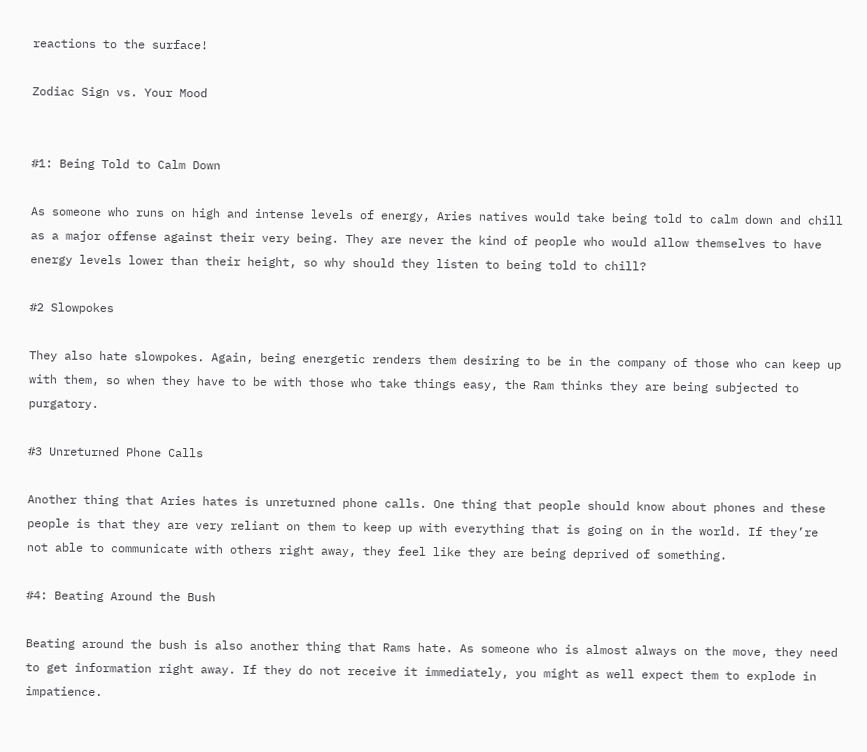reactions to the surface!

Zodiac Sign vs. Your Mood


#1: Being Told to Calm Down

As someone who runs on high and intense levels of energy, Aries natives would take being told to calm down and chill as a major offense against their very being. They are never the kind of people who would allow themselves to have energy levels lower than their height, so why should they listen to being told to chill?

#2 Slowpokes

They also hate slowpokes. Again, being energetic renders them desiring to be in the company of those who can keep up with them, so when they have to be with those who take things easy, the Ram thinks they are being subjected to purgatory.

#3 Unreturned Phone Calls

Another thing that Aries hates is unreturned phone calls. One thing that people should know about phones and these people is that they are very reliant on them to keep up with everything that is going on in the world. If they’re not able to communicate with others right away, they feel like they are being deprived of something.

#4: Beating Around the Bush

Beating around the bush is also another thing that Rams hate. As someone who is almost always on the move, they need to get information right away. If they do not receive it immediately, you might as well expect them to explode in impatience.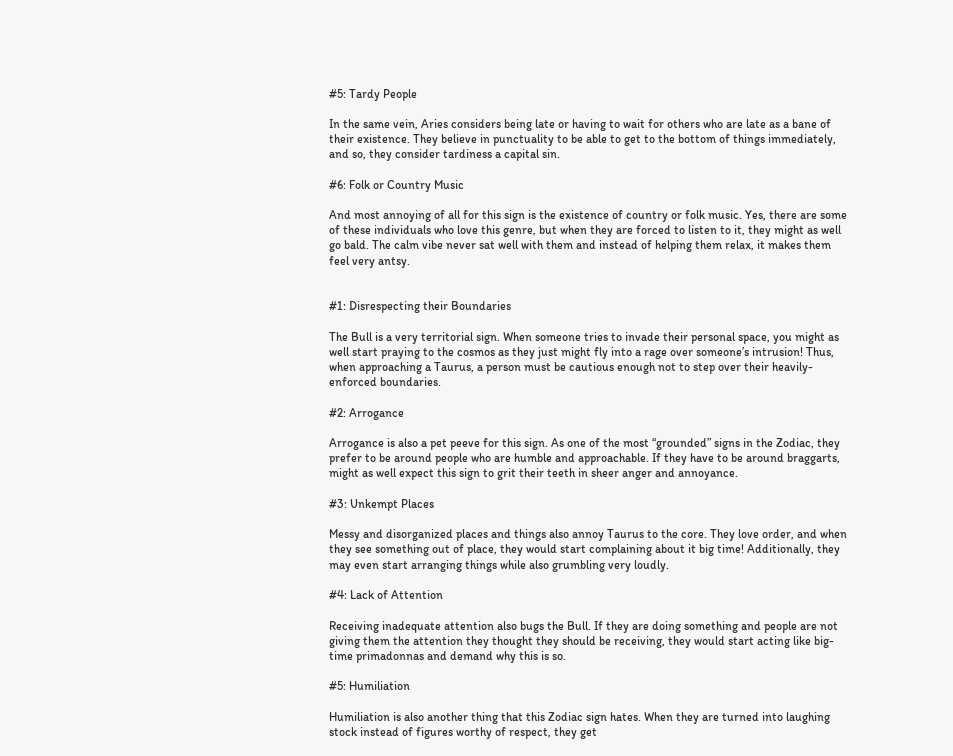#5: Tardy People

In the same vein, Aries considers being late or having to wait for others who are late as a bane of their existence. They believe in punctuality to be able to get to the bottom of things immediately, and so, they consider tardiness a capital sin.

#6: Folk or Country Music

And most annoying of all for this sign is the existence of country or folk music. Yes, there are some of these individuals who love this genre, but when they are forced to listen to it, they might as well go bald. The calm vibe never sat well with them and instead of helping them relax, it makes them feel very antsy.


#1: Disrespecting their Boundaries

The Bull is a very territorial sign. When someone tries to invade their personal space, you might as well start praying to the cosmos as they just might fly into a rage over someone’s intrusion! Thus, when approaching a Taurus, a person must be cautious enough not to step over their heavily-enforced boundaries.

#2: Arrogance

Arrogance is also a pet peeve for this sign. As one of the most “grounded” signs in the Zodiac, they prefer to be around people who are humble and approachable. If they have to be around braggarts, might as well expect this sign to grit their teeth in sheer anger and annoyance.

#3: Unkempt Places

Messy and disorganized places and things also annoy Taurus to the core. They love order, and when they see something out of place, they would start complaining about it big time! Additionally, they may even start arranging things while also grumbling very loudly.

#4: Lack of Attention

Receiving inadequate attention also bugs the Bull. If they are doing something and people are not giving them the attention they thought they should be receiving, they would start acting like big-time primadonnas and demand why this is so.

#5: Humiliation

Humiliation is also another thing that this Zodiac sign hates. When they are turned into laughing stock instead of figures worthy of respect, they get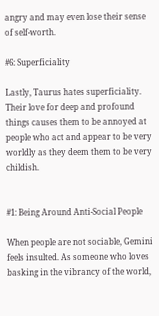angry and may even lose their sense of self-worth.

#6: Superficiality

Lastly, Taurus hates superficiality. Their love for deep and profound things causes them to be annoyed at people who act and appear to be very worldly as they deem them to be very childish.


#1: Being Around Anti-Social People

When people are not sociable, Gemini feels insulted. As someone who loves basking in the vibrancy of the world,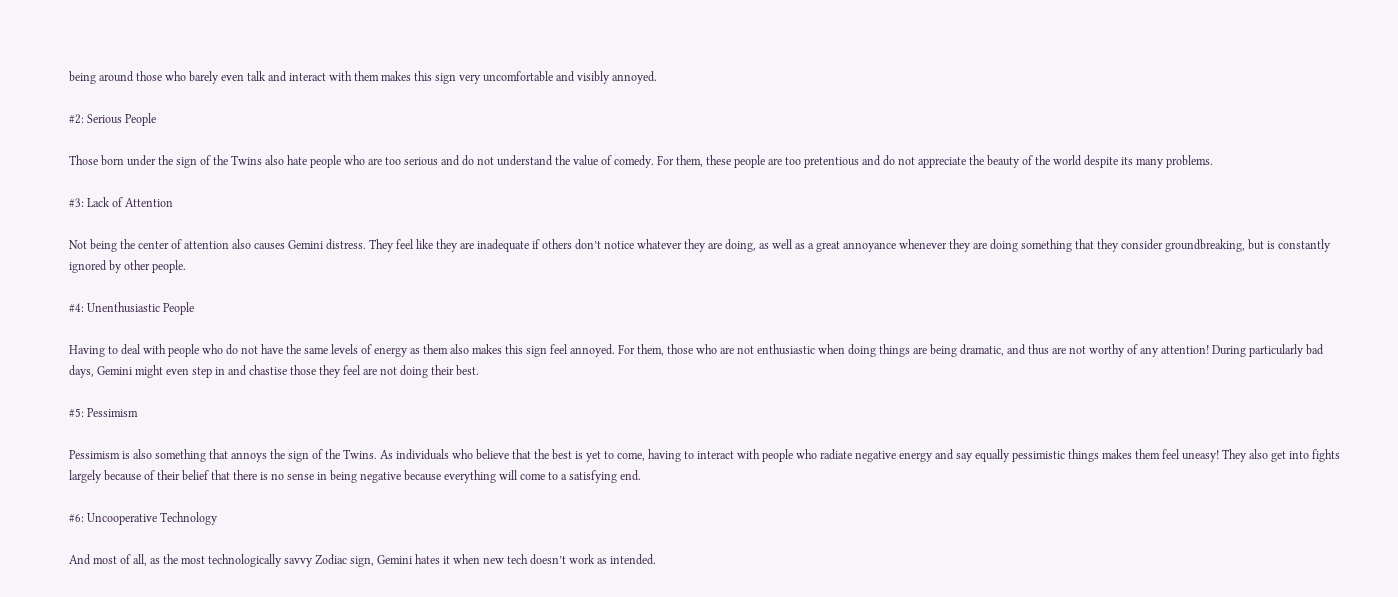being around those who barely even talk and interact with them makes this sign very uncomfortable and visibly annoyed.

#2: Serious People

Those born under the sign of the Twins also hate people who are too serious and do not understand the value of comedy. For them, these people are too pretentious and do not appreciate the beauty of the world despite its many problems.

#3: Lack of Attention

Not being the center of attention also causes Gemini distress. They feel like they are inadequate if others don’t notice whatever they are doing, as well as a great annoyance whenever they are doing something that they consider groundbreaking, but is constantly ignored by other people.

#4: Unenthusiastic People

Having to deal with people who do not have the same levels of energy as them also makes this sign feel annoyed. For them, those who are not enthusiastic when doing things are being dramatic, and thus are not worthy of any attention! During particularly bad days, Gemini might even step in and chastise those they feel are not doing their best.

#5: Pessimism

Pessimism is also something that annoys the sign of the Twins. As individuals who believe that the best is yet to come, having to interact with people who radiate negative energy and say equally pessimistic things makes them feel uneasy! They also get into fights largely because of their belief that there is no sense in being negative because everything will come to a satisfying end.

#6: Uncooperative Technology

And most of all, as the most technologically savvy Zodiac sign, Gemini hates it when new tech doesn’t work as intended.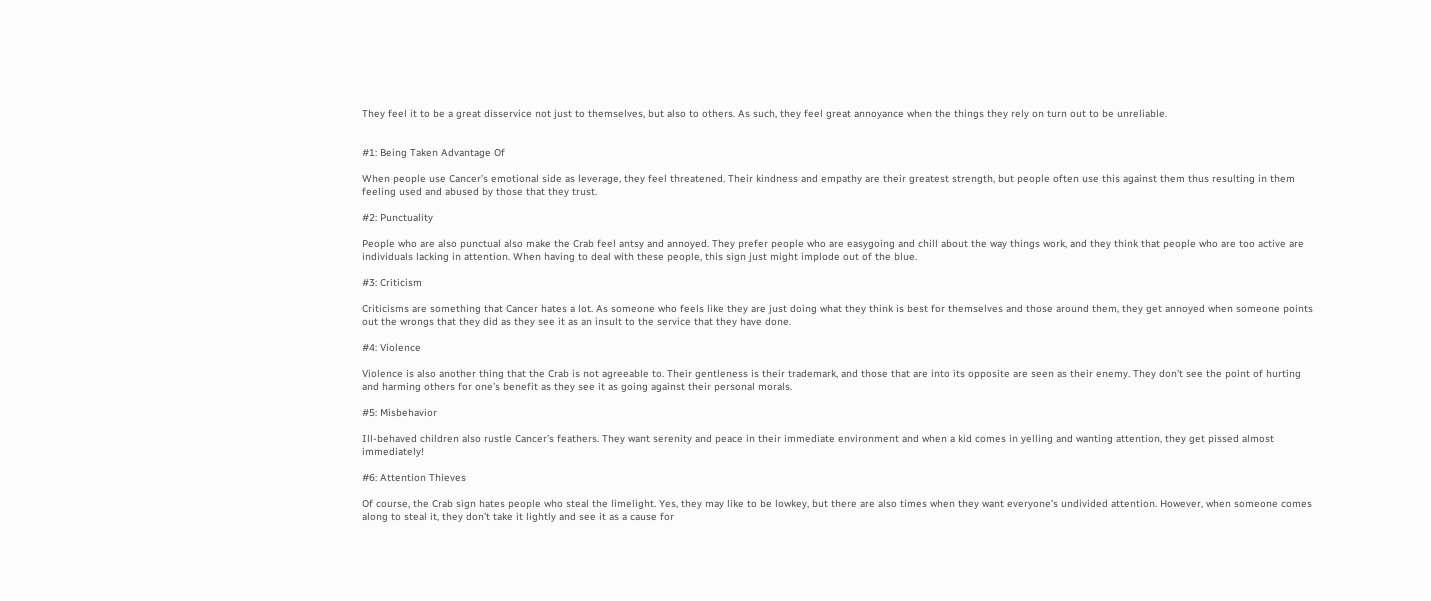They feel it to be a great disservice not just to themselves, but also to others. As such, they feel great annoyance when the things they rely on turn out to be unreliable.


#1: Being Taken Advantage Of

When people use Cancer’s emotional side as leverage, they feel threatened. Their kindness and empathy are their greatest strength, but people often use this against them thus resulting in them feeling used and abused by those that they trust.

#2: Punctuality

People who are also punctual also make the Crab feel antsy and annoyed. They prefer people who are easygoing and chill about the way things work, and they think that people who are too active are individuals lacking in attention. When having to deal with these people, this sign just might implode out of the blue.

#3: Criticism

Criticisms are something that Cancer hates a lot. As someone who feels like they are just doing what they think is best for themselves and those around them, they get annoyed when someone points out the wrongs that they did as they see it as an insult to the service that they have done.

#4: Violence

Violence is also another thing that the Crab is not agreeable to. Their gentleness is their trademark, and those that are into its opposite are seen as their enemy. They don’t see the point of hurting and harming others for one’s benefit as they see it as going against their personal morals.

#5: Misbehavior

Ill-behaved children also rustle Cancer’s feathers. They want serenity and peace in their immediate environment and when a kid comes in yelling and wanting attention, they get pissed almost immediately!

#6: Attention Thieves

Of course, the Crab sign hates people who steal the limelight. Yes, they may like to be lowkey, but there are also times when they want everyone’s undivided attention. However, when someone comes along to steal it, they don’t take it lightly and see it as a cause for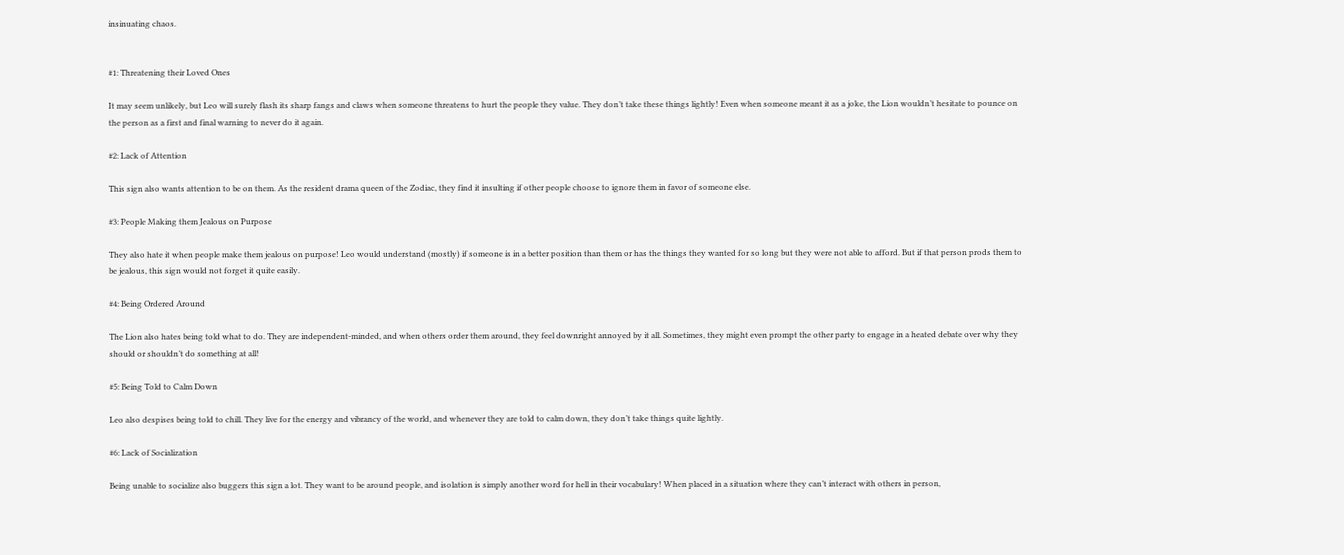insinuating chaos.


#1: Threatening their Loved Ones

It may seem unlikely, but Leo will surely flash its sharp fangs and claws when someone threatens to hurt the people they value. They don’t take these things lightly! Even when someone meant it as a joke, the Lion wouldn’t hesitate to pounce on the person as a first and final warning to never do it again.

#2: Lack of Attention

This sign also wants attention to be on them. As the resident drama queen of the Zodiac, they find it insulting if other people choose to ignore them in favor of someone else.

#3: People Making them Jealous on Purpose

They also hate it when people make them jealous on purpose! Leo would understand (mostly) if someone is in a better position than them or has the things they wanted for so long but they were not able to afford. But if that person prods them to be jealous, this sign would not forget it quite easily.

#4: Being Ordered Around

The Lion also hates being told what to do. They are independent-minded, and when others order them around, they feel downright annoyed by it all. Sometimes, they might even prompt the other party to engage in a heated debate over why they should or shouldn’t do something at all!

#5: Being Told to Calm Down

Leo also despises being told to chill. They live for the energy and vibrancy of the world, and whenever they are told to calm down, they don’t take things quite lightly.

#6: Lack of Socialization

Being unable to socialize also buggers this sign a lot. They want to be around people, and isolation is simply another word for hell in their vocabulary! When placed in a situation where they can’t interact with others in person,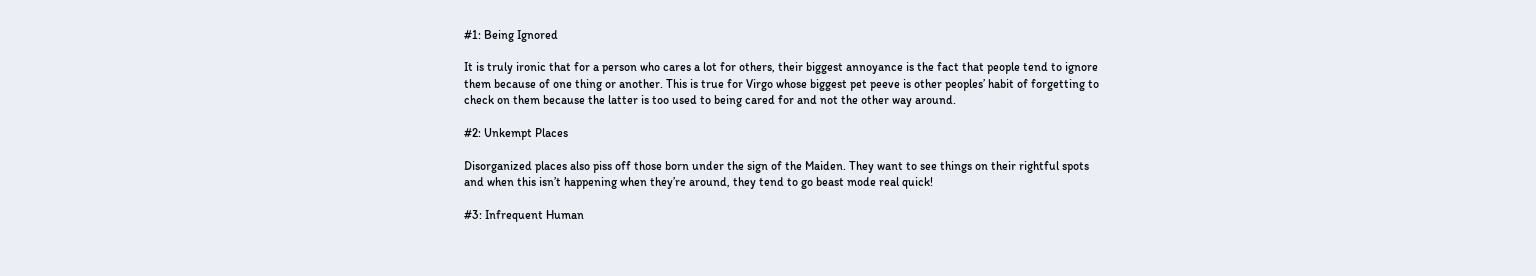#1: Being Ignored

It is truly ironic that for a person who cares a lot for others, their biggest annoyance is the fact that people tend to ignore them because of one thing or another. This is true for Virgo whose biggest pet peeve is other peoples’ habit of forgetting to check on them because the latter is too used to being cared for and not the other way around.

#2: Unkempt Places

Disorganized places also piss off those born under the sign of the Maiden. They want to see things on their rightful spots and when this isn’t happening when they’re around, they tend to go beast mode real quick!

#3: Infrequent Human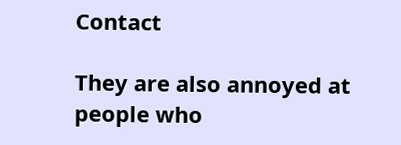Contact

They are also annoyed at people who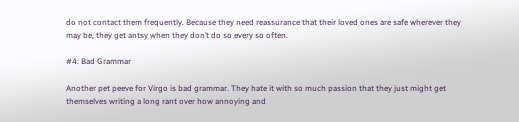do not contact them frequently. Because they need reassurance that their loved ones are safe wherever they may be, they get antsy when they don’t do so every so often.

#4: Bad Grammar

Another pet peeve for Virgo is bad grammar. They hate it with so much passion that they just might get themselves writing a long rant over how annoying and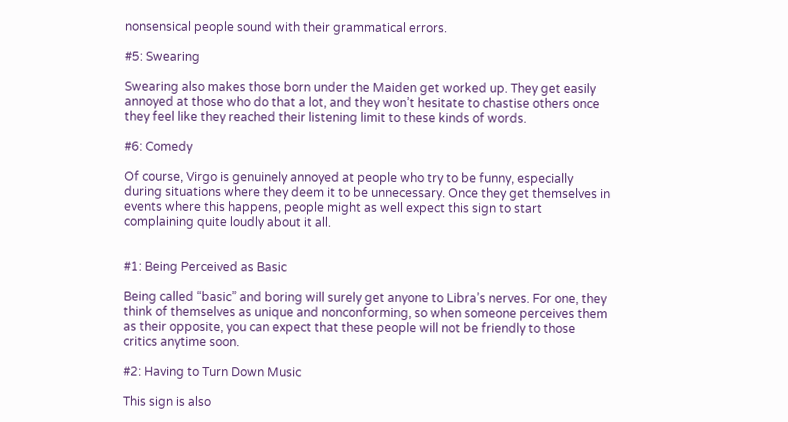nonsensical people sound with their grammatical errors.

#5: Swearing

Swearing also makes those born under the Maiden get worked up. They get easily annoyed at those who do that a lot, and they won’t hesitate to chastise others once they feel like they reached their listening limit to these kinds of words.

#6: Comedy

Of course, Virgo is genuinely annoyed at people who try to be funny, especially during situations where they deem it to be unnecessary. Once they get themselves in events where this happens, people might as well expect this sign to start complaining quite loudly about it all.


#1: Being Perceived as Basic

Being called “basic” and boring will surely get anyone to Libra’s nerves. For one, they think of themselves as unique and nonconforming, so when someone perceives them as their opposite, you can expect that these people will not be friendly to those critics anytime soon.

#2: Having to Turn Down Music

This sign is also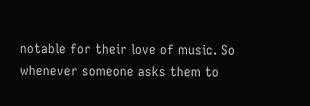notable for their love of music. So whenever someone asks them to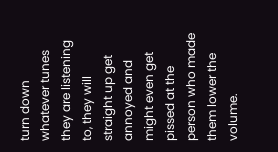turn down whatever tunes they are listening to, they will straight up get annoyed and might even get pissed at the person who made them lower the volume.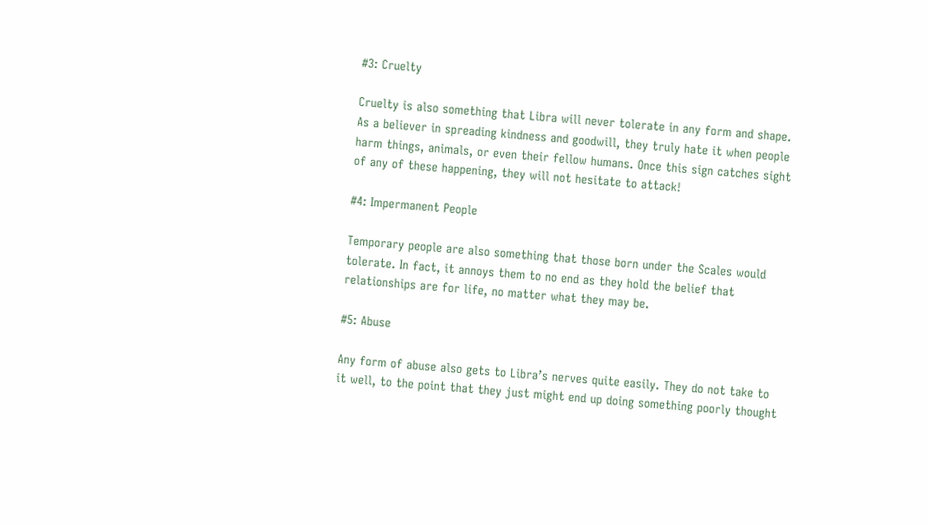#3: Cruelty

Cruelty is also something that Libra will never tolerate in any form and shape. As a believer in spreading kindness and goodwill, they truly hate it when people harm things, animals, or even their fellow humans. Once this sign catches sight of any of these happening, they will not hesitate to attack!

#4: Impermanent People

Temporary people are also something that those born under the Scales would tolerate. In fact, it annoys them to no end as they hold the belief that relationships are for life, no matter what they may be.

#5: Abuse

Any form of abuse also gets to Libra’s nerves quite easily. They do not take to it well, to the point that they just might end up doing something poorly thought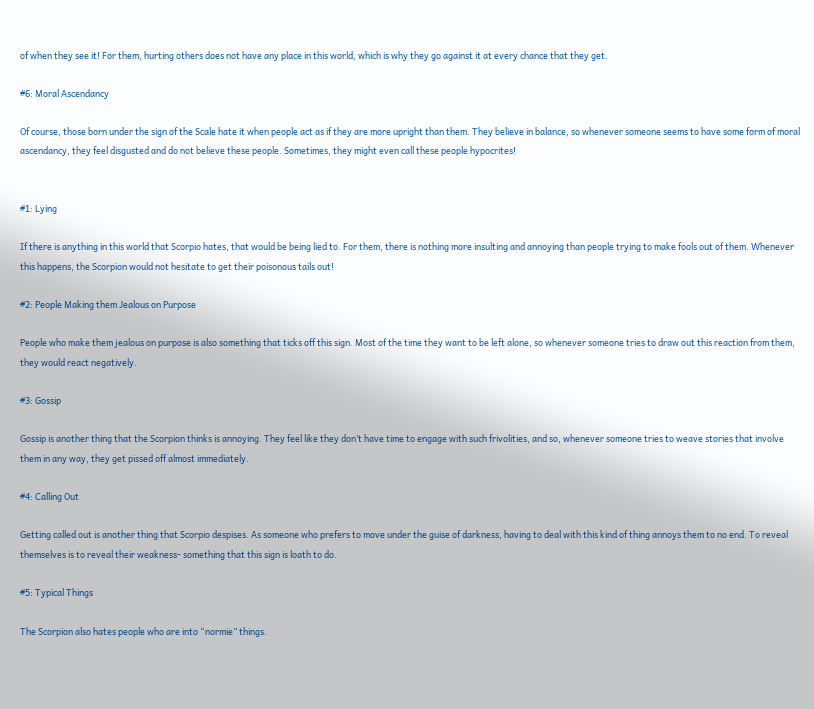of when they see it! For them, hurting others does not have any place in this world, which is why they go against it at every chance that they get.

#6: Moral Ascendancy

Of course, those born under the sign of the Scale hate it when people act as if they are more upright than them. They believe in balance, so whenever someone seems to have some form of moral ascendancy, they feel disgusted and do not believe these people. Sometimes, they might even call these people hypocrites!


#1: Lying

If there is anything in this world that Scorpio hates, that would be being lied to. For them, there is nothing more insulting and annoying than people trying to make fools out of them. Whenever this happens, the Scorpion would not hesitate to get their poisonous tails out!

#2: People Making them Jealous on Purpose

People who make them jealous on purpose is also something that ticks off this sign. Most of the time they want to be left alone, so whenever someone tries to draw out this reaction from them, they would react negatively.

#3: Gossip

Gossip is another thing that the Scorpion thinks is annoying. They feel like they don’t have time to engage with such frivolities, and so, whenever someone tries to weave stories that involve them in any way, they get pissed off almost immediately.

#4: Calling Out

Getting called out is another thing that Scorpio despises. As someone who prefers to move under the guise of darkness, having to deal with this kind of thing annoys them to no end. To reveal themselves is to reveal their weakness- something that this sign is loath to do.

#5: Typical Things

The Scorpion also hates people who are into “normie” things.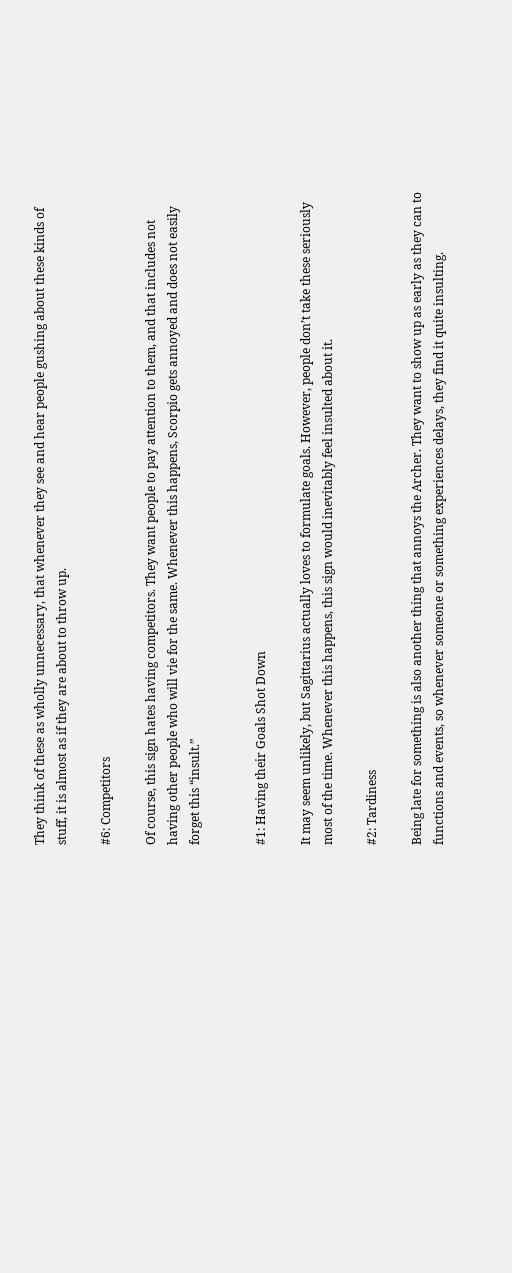They think of these as wholly unnecessary, that whenever they see and hear people gushing about these kinds of stuff, it is almost as if they are about to throw up.

#6: Competitors

Of course, this sign hates having competitors. They want people to pay attention to them, and that includes not having other people who will vie for the same. Whenever this happens, Scorpio gets annoyed and does not easily forget this “insult.”


#1: Having their Goals Shot Down

It may seem unlikely, but Sagittarius actually loves to formulate goals. However, people don’t take these seriously most of the time. Whenever this happens, this sign would inevitably feel insulted about it.

#2: Tardiness

Being late for something is also another thing that annoys the Archer. They want to show up as early as they can to functions and events, so whenever someone or something experiences delays, they find it quite insulting.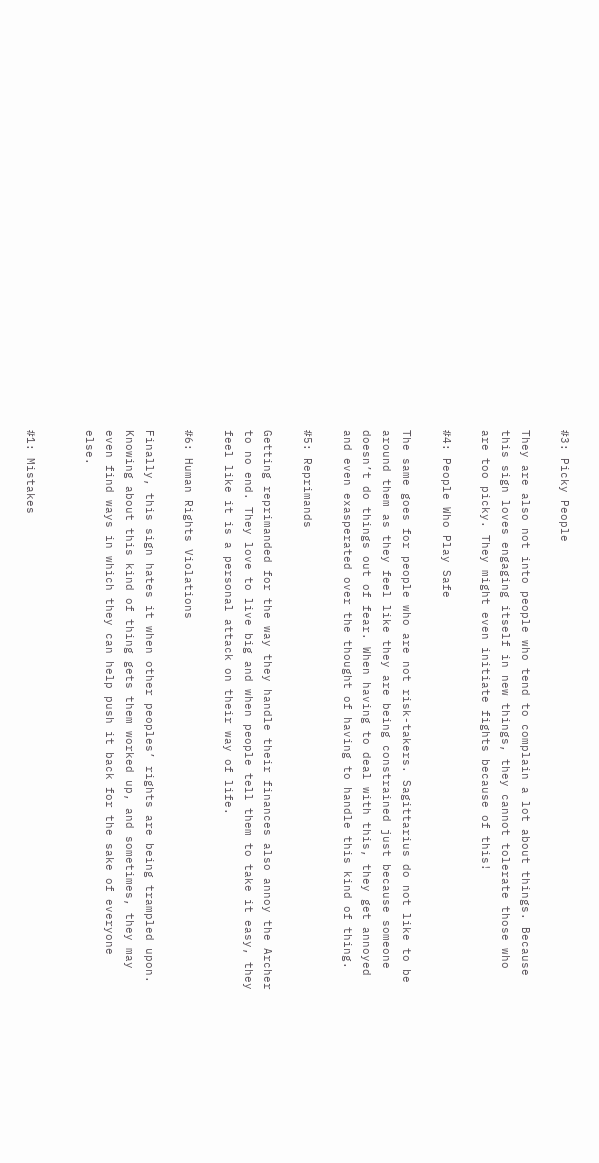#3: Picky People

They are also not into people who tend to complain a lot about things. Because this sign loves engaging itself in new things, they cannot tolerate those who are too picky. They might even initiate fights because of this!

#4: People Who Play Safe

The same goes for people who are not risk-takers. Sagittarius do not like to be around them as they feel like they are being constrained just because someone doesn’t do things out of fear. When having to deal with this, they get annoyed and even exasperated over the thought of having to handle this kind of thing.

#5: Reprimands

Getting reprimanded for the way they handle their finances also annoy the Archer to no end. They love to live big and when people tell them to take it easy, they feel like it is a personal attack on their way of life.

#6: Human Rights Violations

Finally, this sign hates it when other peoples’ rights are being trampled upon. Knowing about this kind of thing gets them worked up, and sometimes, they may even find ways in which they can help push it back for the sake of everyone else.


#1: Mistakes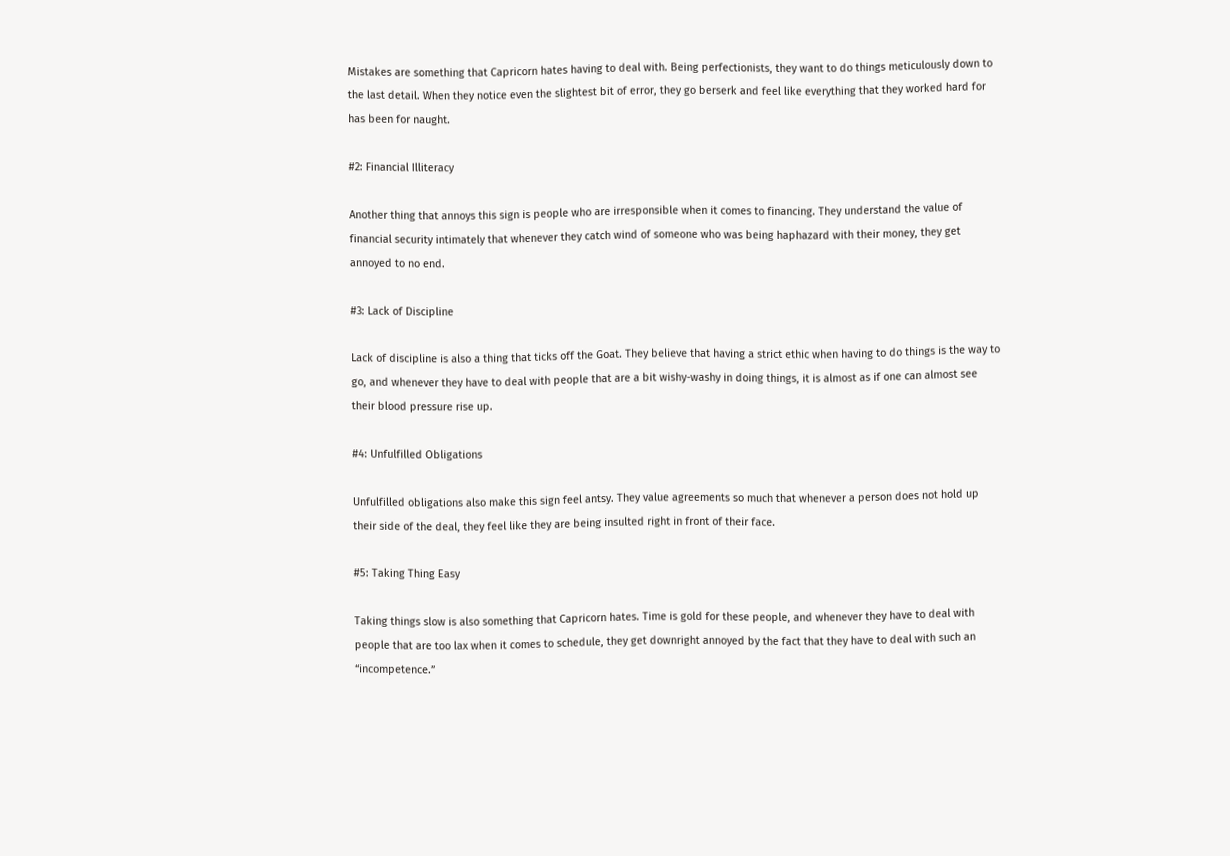Mistakes are something that Capricorn hates having to deal with. Being perfectionists, they want to do things meticulously down to the last detail. When they notice even the slightest bit of error, they go berserk and feel like everything that they worked hard for has been for naught.

#2: Financial Illiteracy

Another thing that annoys this sign is people who are irresponsible when it comes to financing. They understand the value of financial security intimately that whenever they catch wind of someone who was being haphazard with their money, they get annoyed to no end.

#3: Lack of Discipline

Lack of discipline is also a thing that ticks off the Goat. They believe that having a strict ethic when having to do things is the way to go, and whenever they have to deal with people that are a bit wishy-washy in doing things, it is almost as if one can almost see their blood pressure rise up.

#4: Unfulfilled Obligations

Unfulfilled obligations also make this sign feel antsy. They value agreements so much that whenever a person does not hold up their side of the deal, they feel like they are being insulted right in front of their face.

#5: Taking Thing Easy

Taking things slow is also something that Capricorn hates. Time is gold for these people, and whenever they have to deal with people that are too lax when it comes to schedule, they get downright annoyed by the fact that they have to deal with such an “incompetence.”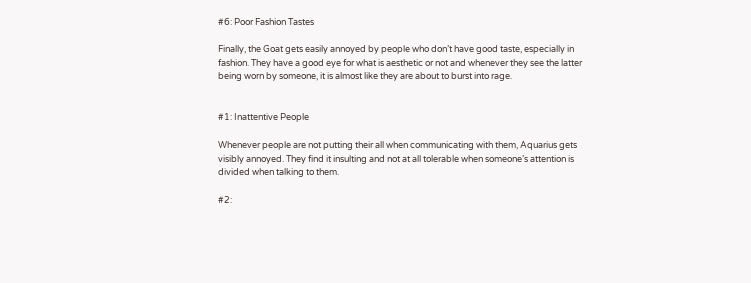#6: Poor Fashion Tastes

Finally, the Goat gets easily annoyed by people who don’t have good taste, especially in fashion. They have a good eye for what is aesthetic or not and whenever they see the latter being worn by someone, it is almost like they are about to burst into rage.


#1: Inattentive People

Whenever people are not putting their all when communicating with them, Aquarius gets visibly annoyed. They find it insulting and not at all tolerable when someone’s attention is divided when talking to them.

#2: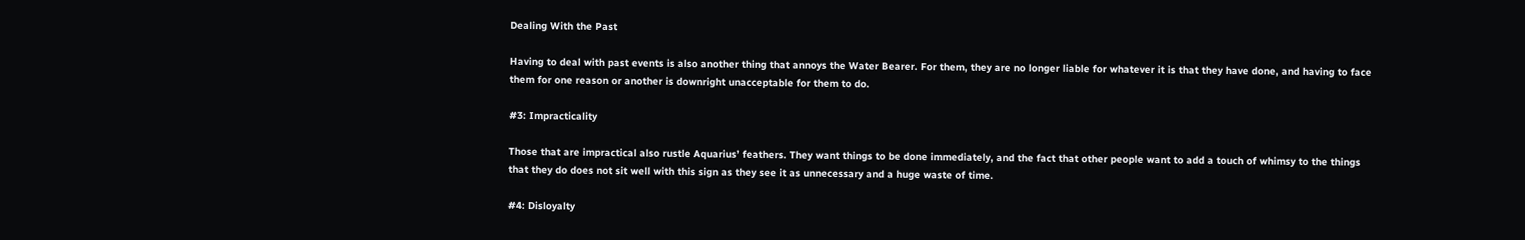Dealing With the Past

Having to deal with past events is also another thing that annoys the Water Bearer. For them, they are no longer liable for whatever it is that they have done, and having to face them for one reason or another is downright unacceptable for them to do.

#3: Impracticality

Those that are impractical also rustle Aquarius’ feathers. They want things to be done immediately, and the fact that other people want to add a touch of whimsy to the things that they do does not sit well with this sign as they see it as unnecessary and a huge waste of time.

#4: Disloyalty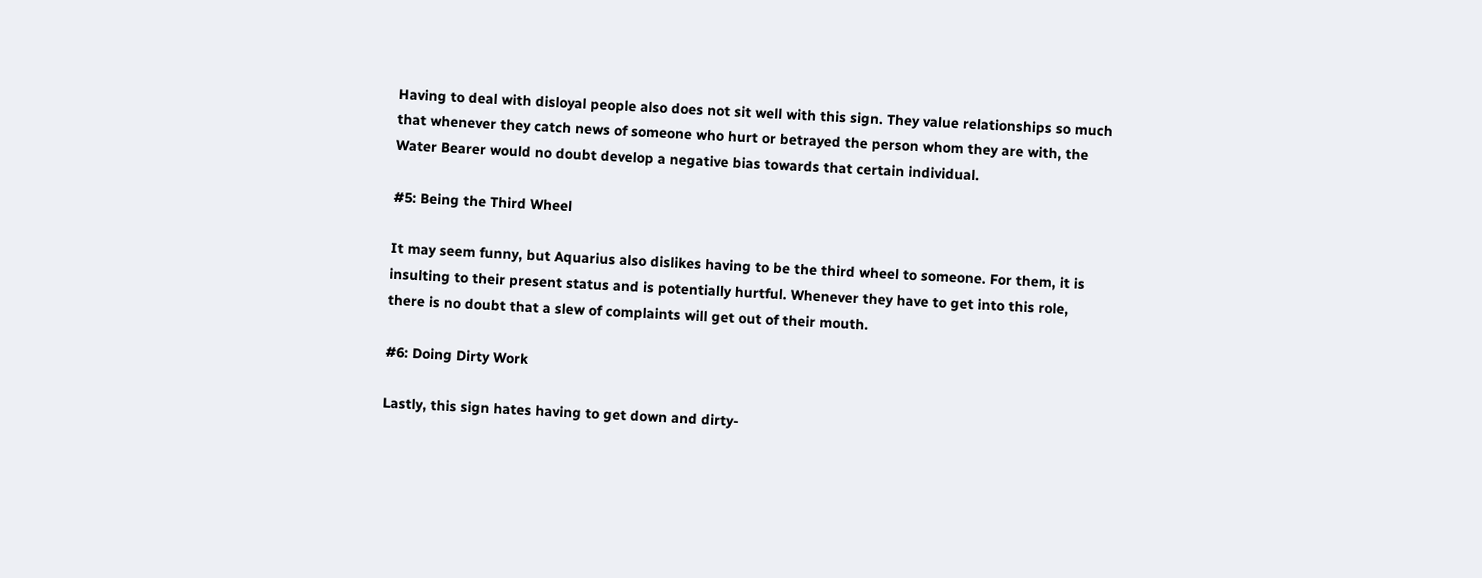Having to deal with disloyal people also does not sit well with this sign. They value relationships so much that whenever they catch news of someone who hurt or betrayed the person whom they are with, the Water Bearer would no doubt develop a negative bias towards that certain individual.

#5: Being the Third Wheel

It may seem funny, but Aquarius also dislikes having to be the third wheel to someone. For them, it is insulting to their present status and is potentially hurtful. Whenever they have to get into this role, there is no doubt that a slew of complaints will get out of their mouth.

#6: Doing Dirty Work

Lastly, this sign hates having to get down and dirty-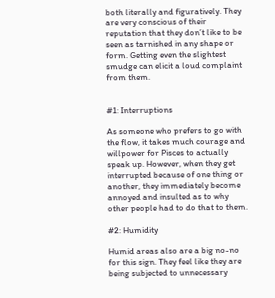both literally and figuratively. They are very conscious of their reputation that they don’t like to be seen as tarnished in any shape or form. Getting even the slightest smudge can elicit a loud complaint from them.


#1: Interruptions

As someone who prefers to go with the flow, it takes much courage and willpower for Pisces to actually speak up. However, when they get interrupted because of one thing or another, they immediately become annoyed and insulted as to why other people had to do that to them.

#2: Humidity

Humid areas also are a big no-no for this sign. They feel like they are being subjected to unnecessary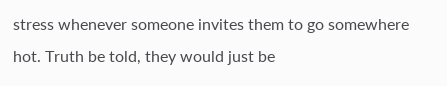stress whenever someone invites them to go somewhere hot. Truth be told, they would just be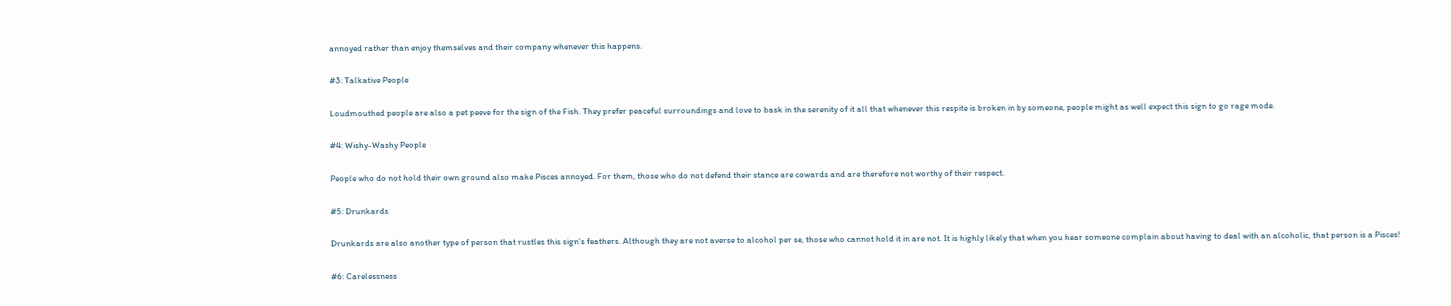annoyed rather than enjoy themselves and their company whenever this happens.

#3: Talkative People

Loudmouthed people are also a pet peeve for the sign of the Fish. They prefer peaceful surroundings and love to bask in the serenity of it all that whenever this respite is broken in by someone, people might as well expect this sign to go rage mode.

#4: Wishy-Washy People

People who do not hold their own ground also make Pisces annoyed. For them, those who do not defend their stance are cowards and are therefore not worthy of their respect.

#5: Drunkards

Drunkards are also another type of person that rustles this sign’s feathers. Although they are not averse to alcohol per se, those who cannot hold it in are not. It is highly likely that when you hear someone complain about having to deal with an alcoholic, that person is a Pisces!

#6: Carelessness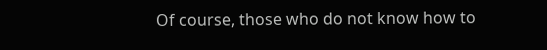Of course, those who do not know how to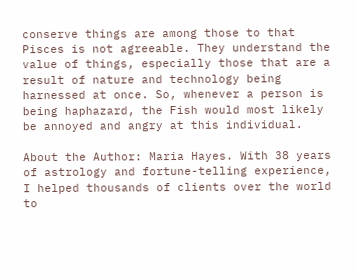conserve things are among those to that Pisces is not agreeable. They understand the value of things, especially those that are a result of nature and technology being harnessed at once. So, whenever a person is being haphazard, the Fish would most likely be annoyed and angry at this individual.

About the Author: Maria Hayes. With 38 years of astrology and fortune-telling experience, I helped thousands of clients over the world to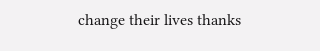change their lives thanks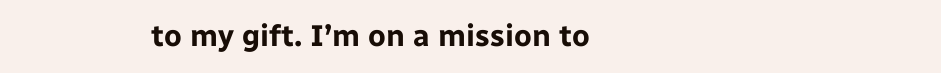to my gift. I’m on a mission to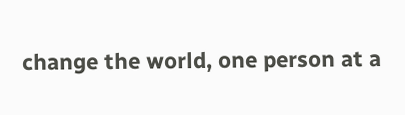change the world, one person at a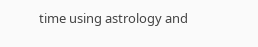time using astrology and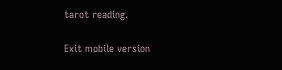tarot reading.

Exit mobile version